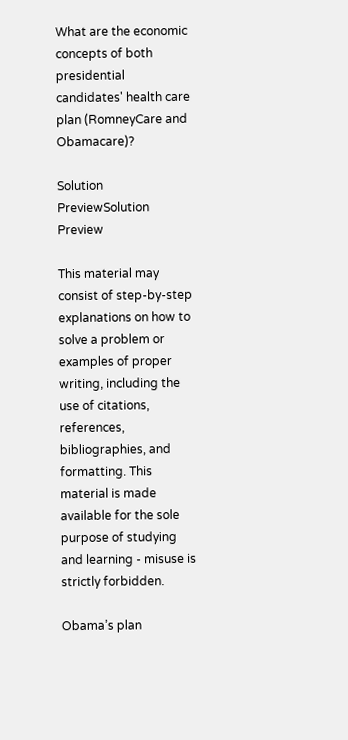What are the economic concepts of both presidential candidates' health care plan (RomneyCare and Obamacare)?

Solution PreviewSolution Preview

This material may consist of step-by-step explanations on how to solve a problem or examples of proper writing, including the use of citations, references, bibliographies, and formatting. This material is made available for the sole purpose of studying and learning - misuse is strictly forbidden.

Obama’s plan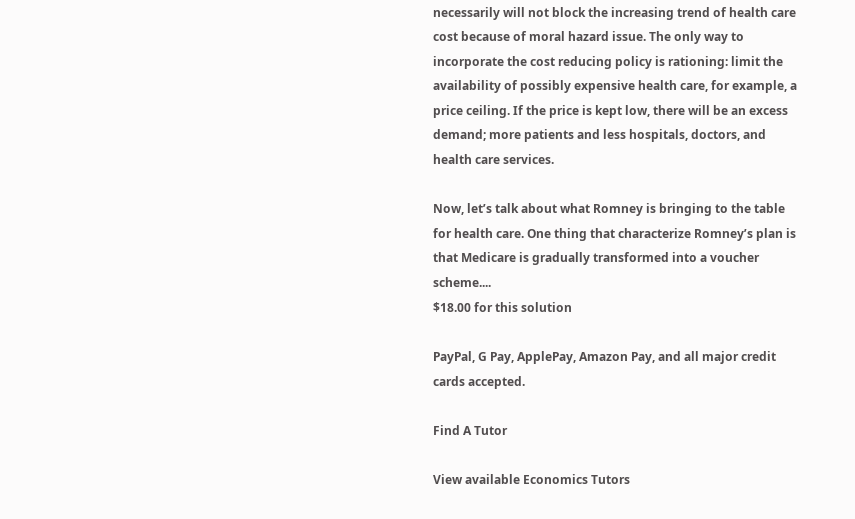necessarily will not block the increasing trend of health care cost because of moral hazard issue. The only way to incorporate the cost reducing policy is rationing: limit the availability of possibly expensive health care, for example, a price ceiling. If the price is kept low, there will be an excess demand; more patients and less hospitals, doctors, and health care services.

Now, let’s talk about what Romney is bringing to the table for health care. One thing that characterize Romney’s plan is that Medicare is gradually transformed into a voucher scheme....
$18.00 for this solution

PayPal, G Pay, ApplePay, Amazon Pay, and all major credit cards accepted.

Find A Tutor

View available Economics Tutors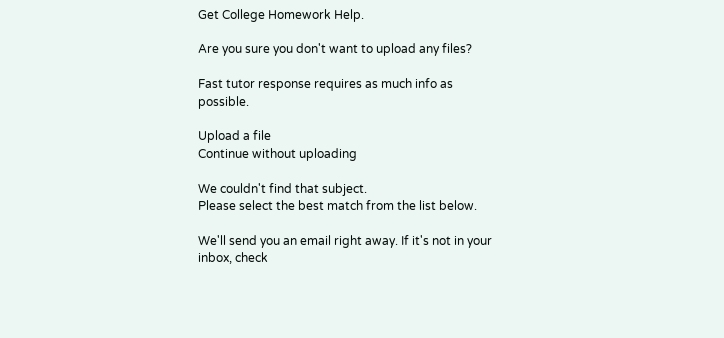Get College Homework Help.

Are you sure you don't want to upload any files?

Fast tutor response requires as much info as possible.

Upload a file
Continue without uploading

We couldn't find that subject.
Please select the best match from the list below.

We'll send you an email right away. If it's not in your inbox, check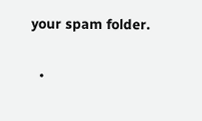your spam folder.

  •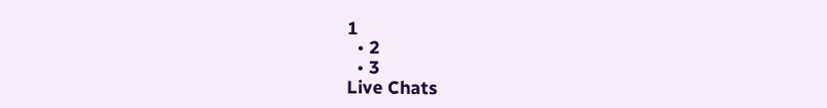1
  • 2
  • 3
Live Chats